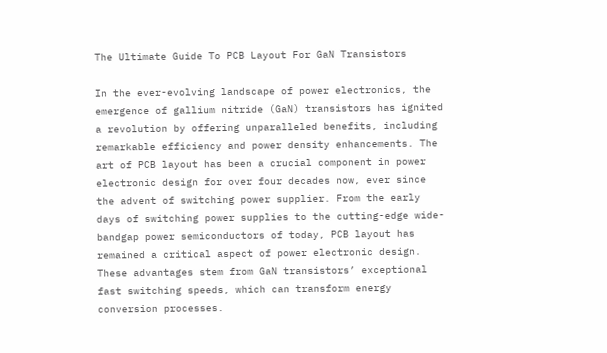The Ultimate Guide To PCB Layout For GaN Transistors

In the ever-evolving landscape of power electronics, the emergence of gallium nitride (GaN) transistors has ignited a revolution by offering unparalleled benefits, including remarkable efficiency and power density enhancements. The art of PCB layout has been a crucial component in power electronic design for over four decades now, ever since the advent of switching power supplier. From the early days of switching power supplies to the cutting-edge wide-bandgap power semiconductors of today, PCB layout has remained a critical aspect of power electronic design. These advantages stem from GaN transistors’ exceptional fast switching speeds, which can transform energy conversion processes.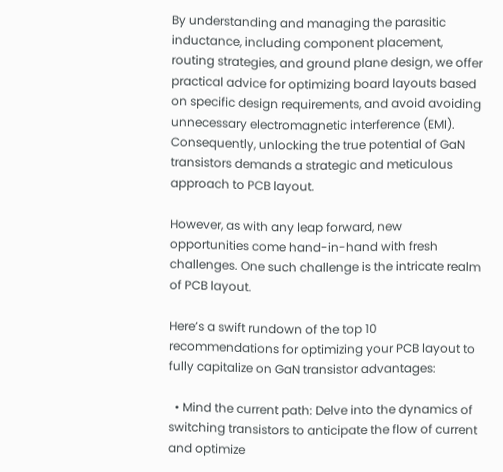By understanding and managing the parasitic inductance, including component placement, routing strategies, and ground plane design, we offer practical advice for optimizing board layouts based on specific design requirements, and avoid avoiding unnecessary electromagnetic interference (EMI). Consequently, unlocking the true potential of GaN transistors demands a strategic and meticulous approach to PCB layout.

However, as with any leap forward, new opportunities come hand-in-hand with fresh challenges. One such challenge is the intricate realm of PCB layout.

Here’s a swift rundown of the top 10 recommendations for optimizing your PCB layout to fully capitalize on GaN transistor advantages:

  • Mind the current path: Delve into the dynamics of switching transistors to anticipate the flow of current and optimize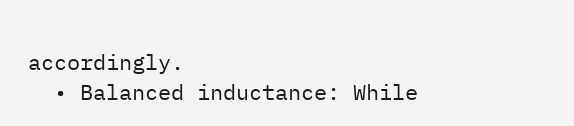accordingly.
  • Balanced inductance: While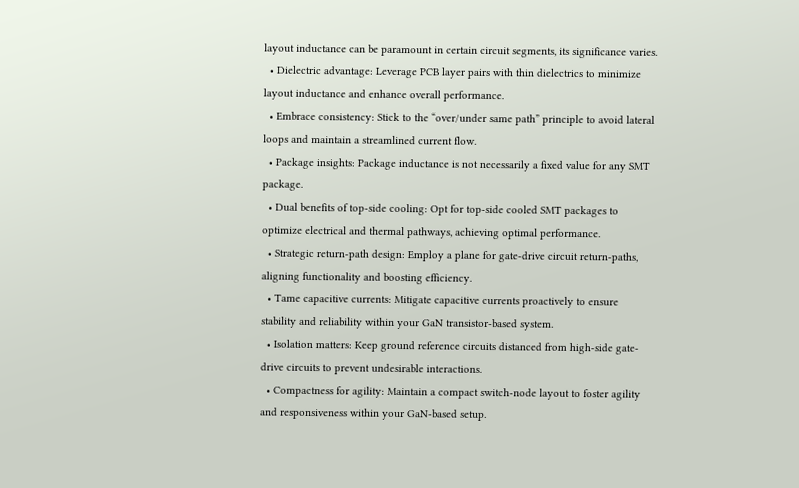layout inductance can be paramount in certain circuit segments, its significance varies.
  • Dielectric advantage: Leverage PCB layer pairs with thin dielectrics to minimize layout inductance and enhance overall performance.
  • Embrace consistency: Stick to the “over/under same path” principle to avoid lateral loops and maintain a streamlined current flow.
  • Package insights: Package inductance is not necessarily a fixed value for any SMT package.
  • Dual benefits of top-side cooling: Opt for top-side cooled SMT packages to optimize electrical and thermal pathways, achieving optimal performance.
  • Strategic return-path design: Employ a plane for gate-drive circuit return-paths, aligning functionality and boosting efficiency.
  • Tame capacitive currents: Mitigate capacitive currents proactively to ensure stability and reliability within your GaN transistor-based system.
  • Isolation matters: Keep ground reference circuits distanced from high-side gate-drive circuits to prevent undesirable interactions.
  • Compactness for agility: Maintain a compact switch-node layout to foster agility and responsiveness within your GaN-based setup.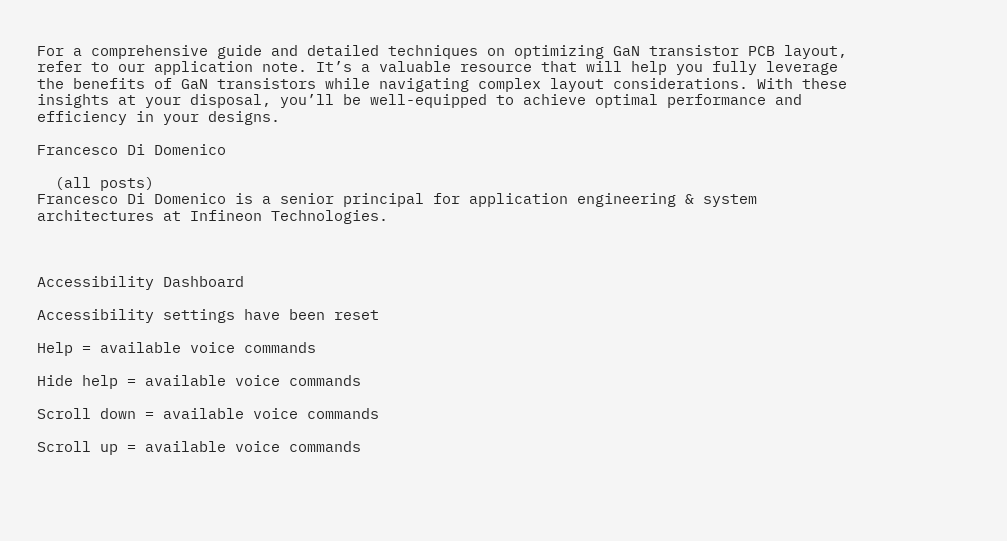For a comprehensive guide and detailed techniques on optimizing GaN transistor PCB layout, refer to our application note. It’s a valuable resource that will help you fully leverage the benefits of GaN transistors while navigating complex layout considerations. With these insights at your disposal, you’ll be well-equipped to achieve optimal performance and efficiency in your designs.

Francesco Di Domenico

  (all posts)
Francesco Di Domenico is a senior principal for application engineering & system architectures at Infineon Technologies.



Accessibility Dashboard

Accessibility settings have been reset

Help = available voice commands

Hide help = available voice commands

Scroll down = available voice commands

Scroll up = available voice commands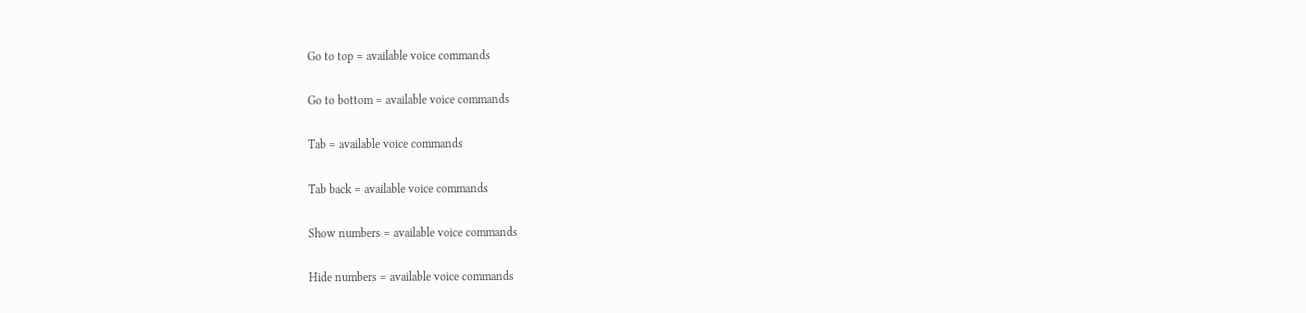Go to top = available voice commands

Go to bottom = available voice commands

Tab = available voice commands

Tab back = available voice commands

Show numbers = available voice commands

Hide numbers = available voice commands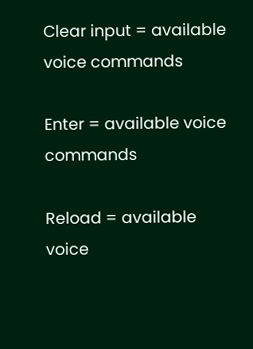Clear input = available voice commands

Enter = available voice commands

Reload = available voice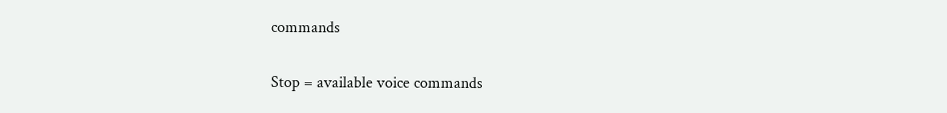commands

Stop = available voice commands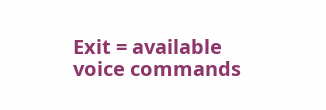Exit = available voice commands